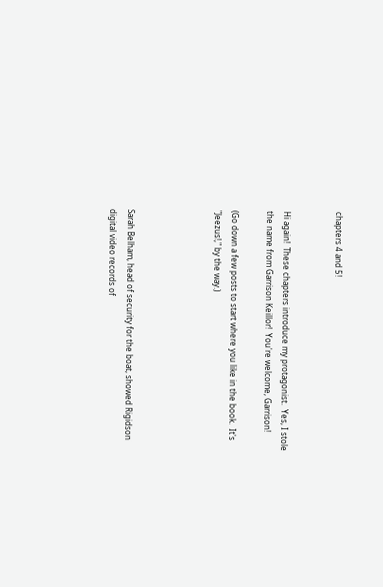chapters 4 and 5!


Hi again!  These chapters introduce my protagonist.  Yes, I stole the name from Garrison Keillor!  You're welcome, Garrison!

(Go down a few posts to start where you like in the book.  It's "Jeezus!," by the way.)




Sarah Belham, head of security for the boat, showed Rigidson digital video records of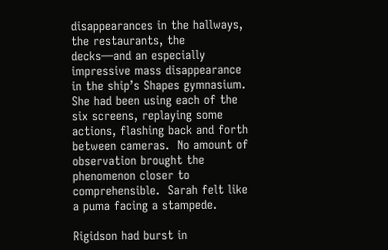disappearances in the hallways, the restaurants, the decks—and an especially impressive mass disappearance in the ship’s Shapes gymnasium.  She had been using each of the six screens, replaying some actions, flashing back and forth between cameras.  No amount of observation brought the phenomenon closer to comprehensible.  Sarah felt like a puma facing a stampede.

Rigidson had burst in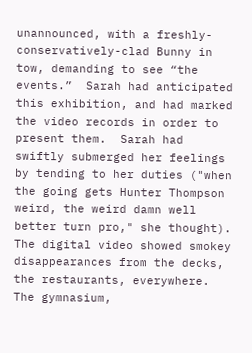unannounced, with a freshly-conservatively-clad Bunny in tow, demanding to see “the events.”  Sarah had anticipated this exhibition, and had marked the video records in order to present them.  Sarah had swiftly submerged her feelings by tending to her duties ("when the going gets Hunter Thompson weird, the weird damn well better turn pro," she thought).   The digital video showed smokey disappearances from the decks, the restaurants, everywhere. The gymnasium,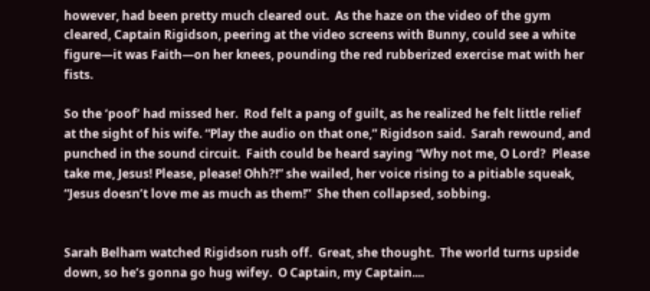however, had been pretty much cleared out.  As the haze on the video of the gym cleared, Captain Rigidson, peering at the video screens with Bunny, could see a white figure—it was Faith—on her knees, pounding the red rubberized exercise mat with her fists.

So the ‘poof’ had missed her.  Rod felt a pang of guilt, as he realized he felt little relief at the sight of his wife. “Play the audio on that one,” Rigidson said.  Sarah rewound, and punched in the sound circuit.  Faith could be heard saying “Why not me, O Lord?  Please take me, Jesus! Please, please! Ohh?!” she wailed, her voice rising to a pitiable squeak, “Jesus doesn’t love me as much as them!”  She then collapsed, sobbing.


Sarah Belham watched Rigidson rush off.  Great, she thought.  The world turns upside down, so he’s gonna go hug wifey.  O Captain, my Captain....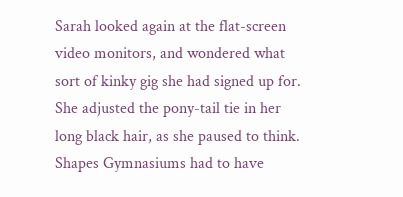Sarah looked again at the flat-screen video monitors, and wondered what sort of kinky gig she had signed up for.  She adjusted the pony-tail tie in her long black hair, as she paused to think.  Shapes Gymnasiums had to have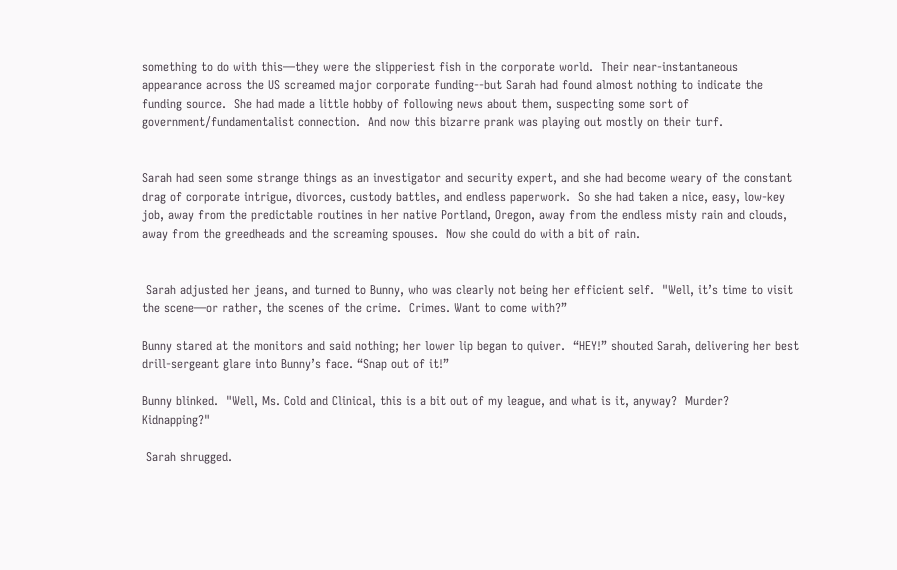something to do with this—they were the slipperiest fish in the corporate world.  Their near-instantaneous appearance across the US screamed major corporate funding--but Sarah had found almost nothing to indicate the funding source.  She had made a little hobby of following news about them, suspecting some sort of government/fundamentalist connection.  And now this bizarre prank was playing out mostly on their turf.


Sarah had seen some strange things as an investigator and security expert, and she had become weary of the constant drag of corporate intrigue, divorces, custody battles, and endless paperwork.  So she had taken a nice, easy, low-key job, away from the predictable routines in her native Portland, Oregon, away from the endless misty rain and clouds, away from the greedheads and the screaming spouses.  Now she could do with a bit of rain.


 Sarah adjusted her jeans, and turned to Bunny, who was clearly not being her efficient self.  "Well, it’s time to visit the scene—or rather, the scenes of the crime.  Crimes. Want to come with?”

Bunny stared at the monitors and said nothing; her lower lip began to quiver.  “HEY!” shouted Sarah, delivering her best drill-sergeant glare into Bunny’s face. “Snap out of it!”

Bunny blinked.  "Well, Ms. Cold and Clinical, this is a bit out of my league, and what is it, anyway?  Murder?  Kidnapping?"

 Sarah shrugged.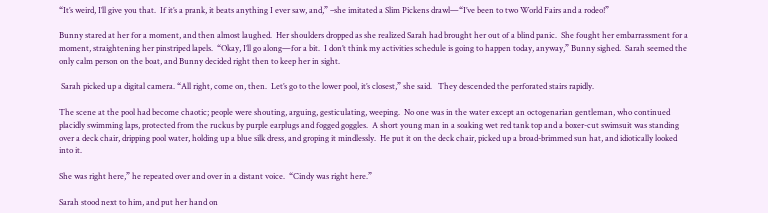“It’s weird, I’ll give you that.  If it’s a prank, it beats anything I ever saw, and,” –she imitated a Slim Pickens drawl—“I’ve been to two World Fairs and a rodeo!”

Bunny stared at her for a moment, and then almost laughed.  Her shoulders dropped as she realized Sarah had brought her out of a blind panic.  She fought her embarrassment for a moment, straightening her pinstriped lapels.  “Okay, I’ll go along—for a bit.  I don’t think my activities schedule is going to happen today, anyway,” Bunny sighed.  Sarah seemed the only calm person on the boat, and Bunny decided right then to keep her in sight.

 Sarah picked up a digital camera. “All right, come on, then.  Let’s go to the lower pool, it’s closest,” she said.   They descended the perforated stairs rapidly.

The scene at the pool had become chaotic; people were shouting, arguing, gesticulating, weeping.  No one was in the water except an octogenarian gentleman, who continued placidly swimming laps, protected from the ruckus by purple earplugs and fogged goggles.  A short young man in a soaking wet red tank top and a boxer-cut swimsuit was standing over a deck chair, dripping pool water, holding up a blue silk dress, and groping it mindlessly.  He put it on the deck chair, picked up a broad-brimmed sun hat, and idiotically looked into it.

She was right here,” he repeated over and over in a distant voice.  “Cindy was right here.”

Sarah stood next to him, and put her hand on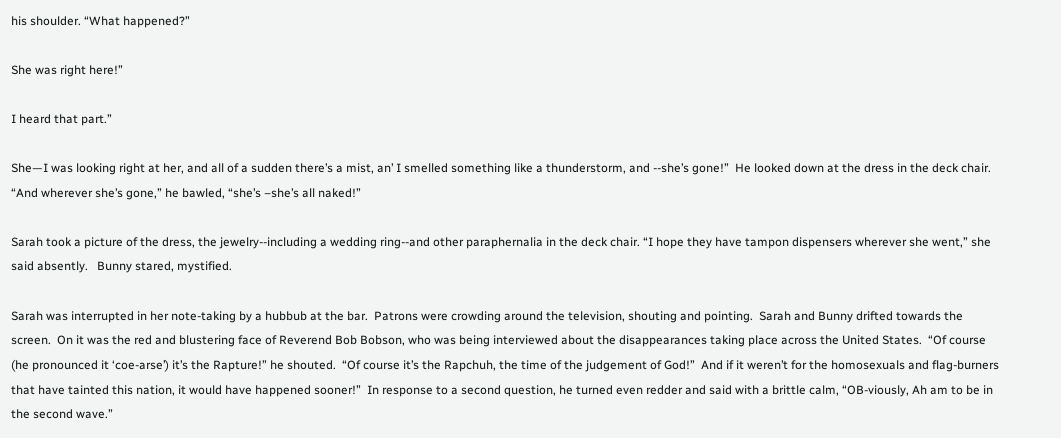his shoulder. “What happened?”

She was right here!”

I heard that part.”

She—I was looking right at her, and all of a sudden there’s a mist, an’ I smelled something like a thunderstorm, and --she’s gone!”  He looked down at the dress in the deck chair.  “And wherever she’s gone,” he bawled, “she’s –she’s all naked!”

Sarah took a picture of the dress, the jewelry--including a wedding ring--and other paraphernalia in the deck chair. “I hope they have tampon dispensers wherever she went,” she said absently.   Bunny stared, mystified.

Sarah was interrupted in her note-taking by a hubbub at the bar.  Patrons were crowding around the television, shouting and pointing.  Sarah and Bunny drifted towards the screen.  On it was the red and blustering face of Reverend Bob Bobson, who was being interviewed about the disappearances taking place across the United States.  “Of course (he pronounced it ‘coe-arse’) it’s the Rapture!” he shouted.  “Of course it’s the Rapchuh, the time of the judgement of God!”  And if it weren’t for the homosexuals and flag-burners that have tainted this nation, it would have happened sooner!”  In response to a second question, he turned even redder and said with a brittle calm, “OB-viously, Ah am to be in the second wave.”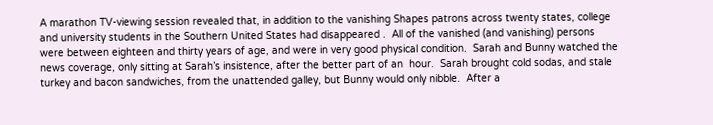A marathon TV-viewing session revealed that, in addition to the vanishing Shapes patrons across twenty states, college and university students in the Southern United States had disappeared .  All of the vanished (and vanishing) persons were between eighteen and thirty years of age, and were in very good physical condition.  Sarah and Bunny watched the news coverage, only sitting at Sarah’s insistence, after the better part of an  hour.  Sarah brought cold sodas, and stale turkey and bacon sandwiches, from the unattended galley, but Bunny would only nibble.  After a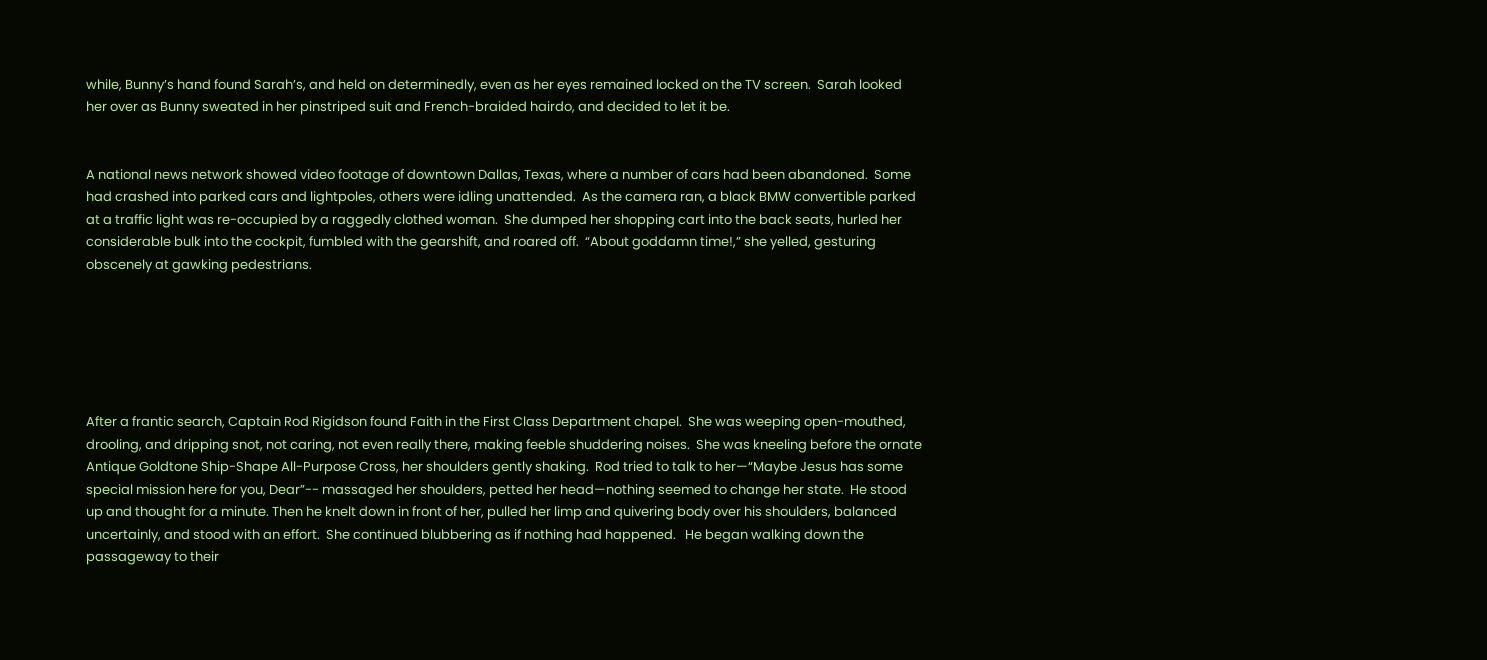while, Bunny’s hand found Sarah’s, and held on determinedly, even as her eyes remained locked on the TV screen.  Sarah looked her over as Bunny sweated in her pinstriped suit and French-braided hairdo, and decided to let it be.


A national news network showed video footage of downtown Dallas, Texas, where a number of cars had been abandoned.  Some had crashed into parked cars and lightpoles, others were idling unattended.  As the camera ran, a black BMW convertible parked at a traffic light was re-occupied by a raggedly clothed woman.  She dumped her shopping cart into the back seats, hurled her considerable bulk into the cockpit, fumbled with the gearshift, and roared off.  “About goddamn time!,” she yelled, gesturing obscenely at gawking pedestrians.






After a frantic search, Captain Rod Rigidson found Faith in the First Class Department chapel.  She was weeping open-mouthed, drooling, and dripping snot, not caring, not even really there, making feeble shuddering noises.  She was kneeling before the ornate Antique Goldtone Ship-Shape All-Purpose Cross, her shoulders gently shaking.  Rod tried to talk to her—“Maybe Jesus has some special mission here for you, Dear”-- massaged her shoulders, petted her head—nothing seemed to change her state.  He stood up and thought for a minute. Then he knelt down in front of her, pulled her limp and quivering body over his shoulders, balanced uncertainly, and stood with an effort.  She continued blubbering as if nothing had happened.   He began walking down the passageway to their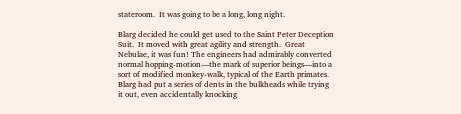stateroom.  It was going to be a long, long night.

Blarg decided he could get used to the Saint Peter Deception Suit.  It moved with great agility and strength.  Great Nebulae, it was fun! The engineers had admirably converted normal hopping-motion—the mark of superior beings—into a sort of modified monkey-walk, typical of the Earth primates. Blarg had put a series of dents in the bulkheads while trying it out, even accidentally knocking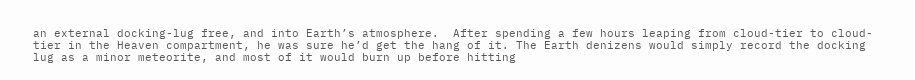an external docking-lug free, and into Earth’s atmosphere.  After spending a few hours leaping from cloud-tier to cloud-tier in the Heaven compartment, he was sure he’d get the hang of it. The Earth denizens would simply record the docking lug as a minor meteorite, and most of it would burn up before hitting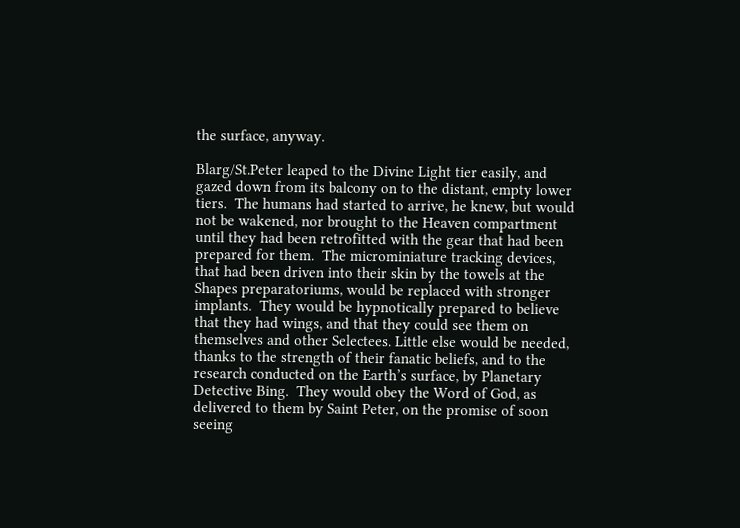the surface, anyway.

Blarg/St.Peter leaped to the Divine Light tier easily, and gazed down from its balcony on to the distant, empty lower tiers.  The humans had started to arrive, he knew, but would not be wakened, nor brought to the Heaven compartment until they had been retrofitted with the gear that had been prepared for them.  The microminiature tracking devices, that had been driven into their skin by the towels at the Shapes preparatoriums, would be replaced with stronger implants.  They would be hypnotically prepared to believe that they had wings, and that they could see them on themselves and other Selectees. Little else would be needed, thanks to the strength of their fanatic beliefs, and to the research conducted on the Earth’s surface, by Planetary Detective Bing.  They would obey the Word of God, as delivered to them by Saint Peter, on the promise of soon seeing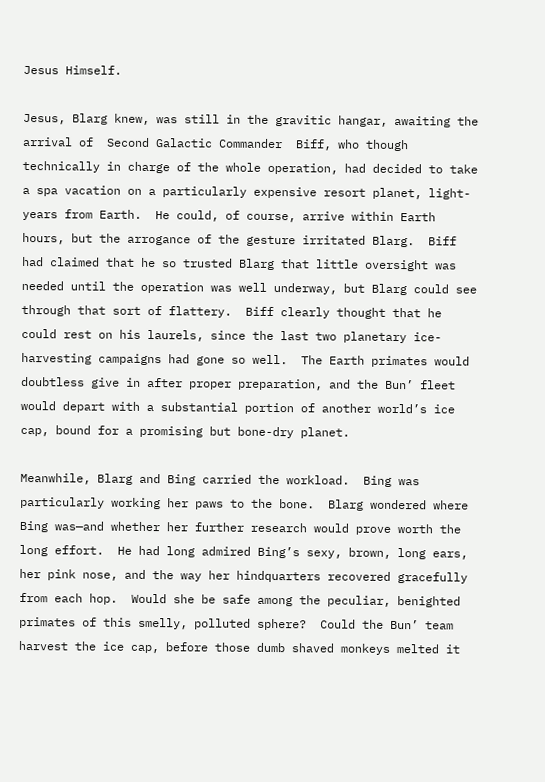Jesus Himself.

Jesus, Blarg knew, was still in the gravitic hangar, awaiting the arrival of  Second Galactic Commander  Biff, who though technically in charge of the whole operation, had decided to take a spa vacation on a particularly expensive resort planet, light-years from Earth.  He could, of course, arrive within Earth hours, but the arrogance of the gesture irritated Blarg.  Biff had claimed that he so trusted Blarg that little oversight was needed until the operation was well underway, but Blarg could see through that sort of flattery.  Biff clearly thought that he could rest on his laurels, since the last two planetary ice-harvesting campaigns had gone so well.  The Earth primates would doubtless give in after proper preparation, and the Bun’ fleet would depart with a substantial portion of another world’s ice cap, bound for a promising but bone-dry planet.

Meanwhile, Blarg and Bing carried the workload.  Bing was particularly working her paws to the bone.  Blarg wondered where Bing was—and whether her further research would prove worth the long effort.  He had long admired Bing’s sexy, brown, long ears, her pink nose, and the way her hindquarters recovered gracefully from each hop.  Would she be safe among the peculiar, benighted primates of this smelly, polluted sphere?  Could the Bun’ team harvest the ice cap, before those dumb shaved monkeys melted it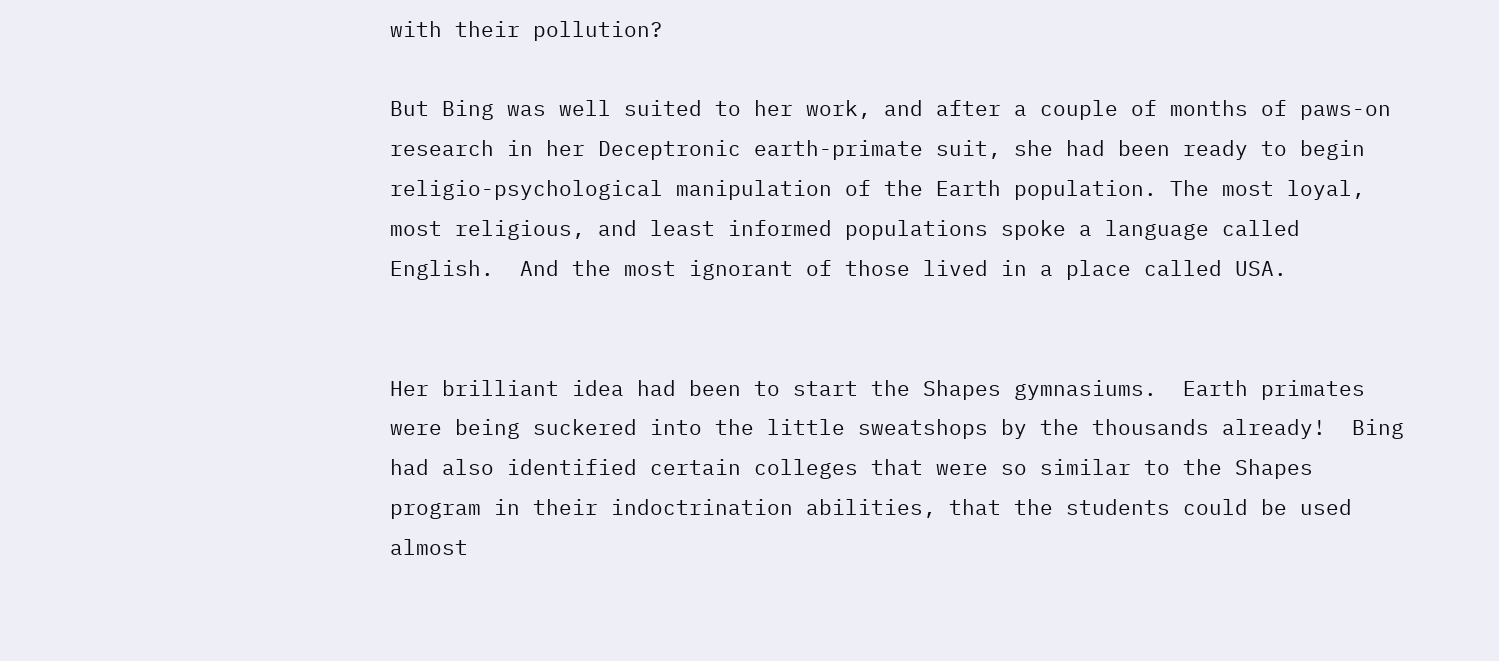with their pollution?

But Bing was well suited to her work, and after a couple of months of paws-on research in her Deceptronic earth-primate suit, she had been ready to begin religio-psychological manipulation of the Earth population. The most loyal, most religious, and least informed populations spoke a language called English.  And the most ignorant of those lived in a place called USA.


Her brilliant idea had been to start the Shapes gymnasiums.  Earth primates were being suckered into the little sweatshops by the thousands already!  Bing had also identified certain colleges that were so similar to the Shapes program in their indoctrination abilities, that the students could be used almost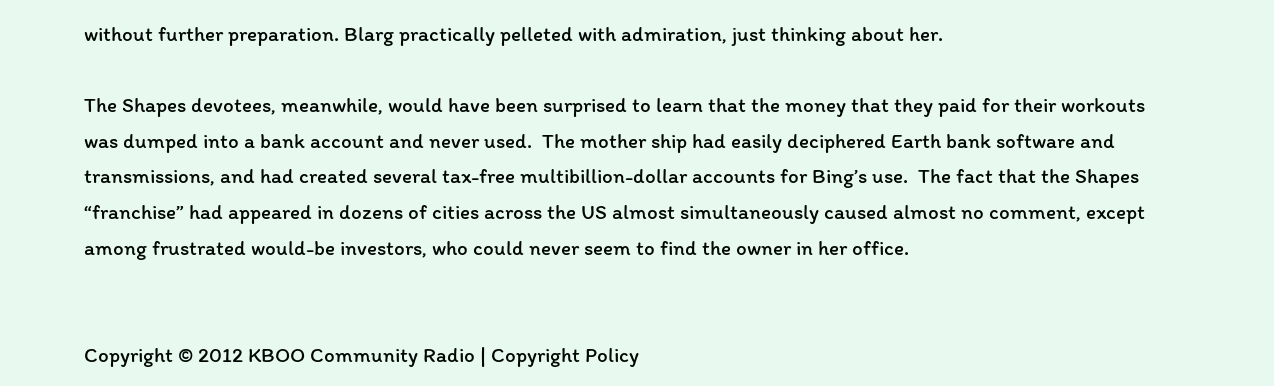without further preparation. Blarg practically pelleted with admiration, just thinking about her.

The Shapes devotees, meanwhile, would have been surprised to learn that the money that they paid for their workouts was dumped into a bank account and never used.  The mother ship had easily deciphered Earth bank software and transmissions, and had created several tax-free multibillion-dollar accounts for Bing’s use.  The fact that the Shapes “franchise” had appeared in dozens of cities across the US almost simultaneously caused almost no comment, except among frustrated would-be investors, who could never seem to find the owner in her office.


Copyright © 2012 KBOO Community Radio | Copyright Policy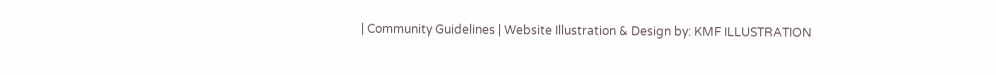| Community Guidelines | Website Illustration & Design by: KMF ILLUSTRATION